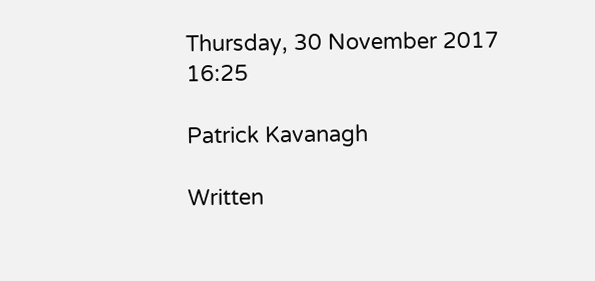Thursday, 30 November 2017 16:25

Patrick Kavanagh

Written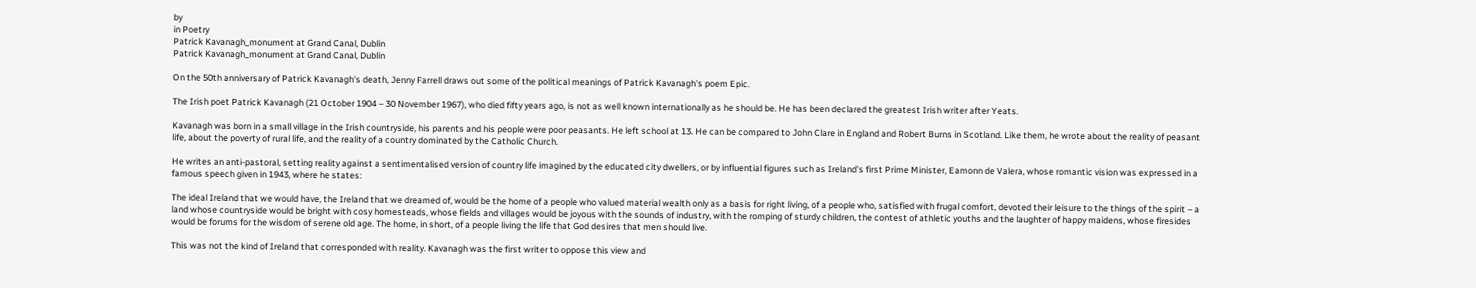by
in Poetry
Patrick Kavanagh_monument at Grand Canal, Dublin
Patrick Kavanagh_monument at Grand Canal, Dublin

On the 50th anniversary of Patrick Kavanagh's death, Jenny Farrell draws out some of the political meanings of Patrick Kavanagh's poem Epic.

The Irish poet Patrick Kavanagh (21 October 1904 – 30 November 1967), who died fifty years ago, is not as well known internationally as he should be. He has been declared the greatest Irish writer after Yeats.

Kavanagh was born in a small village in the Irish countryside, his parents and his people were poor peasants. He left school at 13. He can be compared to John Clare in England and Robert Burns in Scotland. Like them, he wrote about the reality of peasant life, about the poverty of rural life, and the reality of a country dominated by the Catholic Church.

He writes an anti-pastoral, setting reality against a sentimentalised version of country life imagined by the educated city dwellers, or by influential figures such as Ireland’s first Prime Minister, Eamonn de Valera, whose romantic vision was expressed in a famous speech given in 1943, where he states:

The ideal Ireland that we would have, the Ireland that we dreamed of, would be the home of a people who valued material wealth only as a basis for right living, of a people who, satisfied with frugal comfort, devoted their leisure to the things of the spirit – a land whose countryside would be bright with cosy homesteads, whose fields and villages would be joyous with the sounds of industry, with the romping of sturdy children, the contest of athletic youths and the laughter of happy maidens, whose firesides would be forums for the wisdom of serene old age. The home, in short, of a people living the life that God desires that men should live.

This was not the kind of Ireland that corresponded with reality. Kavanagh was the first writer to oppose this view and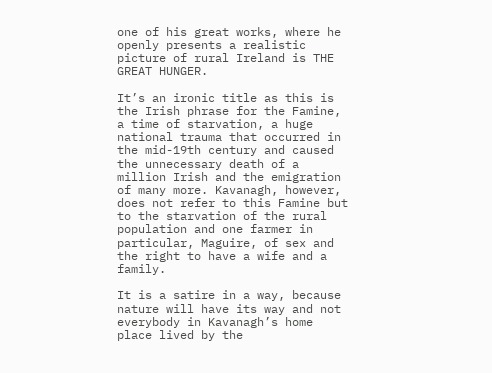one of his great works, where he openly presents a realistic picture of rural Ireland is THE GREAT HUNGER.

It’s an ironic title as this is the Irish phrase for the Famine, a time of starvation, a huge national trauma that occurred in the mid-19th century and caused the unnecessary death of a million Irish and the emigration of many more. Kavanagh, however, does not refer to this Famine but to the starvation of the rural population and one farmer in particular, Maguire, of sex and the right to have a wife and a family.

It is a satire in a way, because nature will have its way and not everybody in Kavanagh’s home place lived by the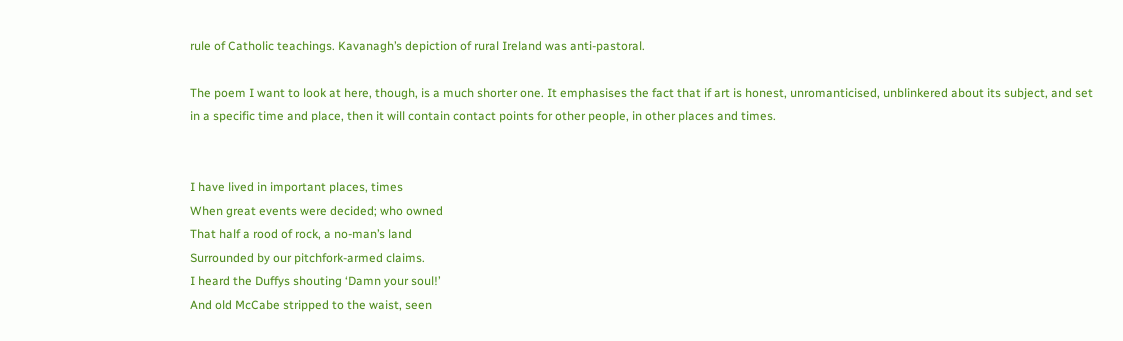rule of Catholic teachings. Kavanagh’s depiction of rural Ireland was anti-pastoral.

The poem I want to look at here, though, is a much shorter one. It emphasises the fact that if art is honest, unromanticised, unblinkered about its subject, and set in a specific time and place, then it will contain contact points for other people, in other places and times.


I have lived in important places, times
When great events were decided; who owned
That half a rood of rock, a no-man’s land
Surrounded by our pitchfork-armed claims.
I heard the Duffys shouting ‘Damn your soul!’
And old McCabe stripped to the waist, seen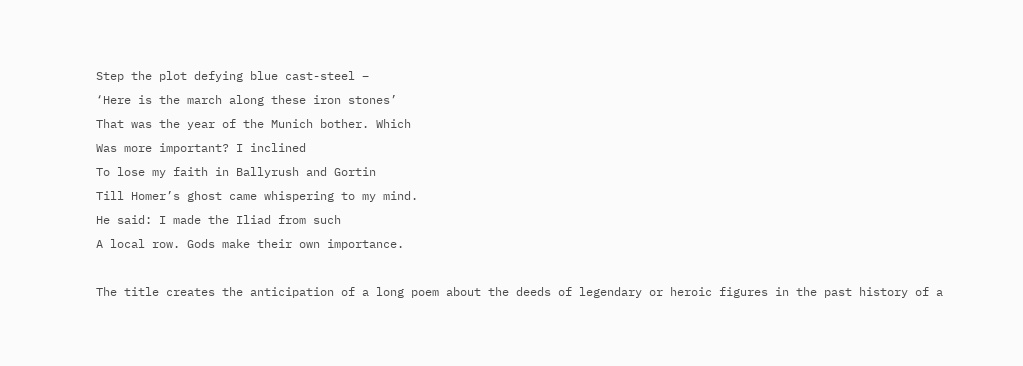Step the plot defying blue cast-steel –
‘Here is the march along these iron stones’
That was the year of the Munich bother. Which
Was more important? I inclined
To lose my faith in Ballyrush and Gortin
Till Homer’s ghost came whispering to my mind.
He said: I made the Iliad from such
A local row. Gods make their own importance.

The title creates the anticipation of a long poem about the deeds of legendary or heroic figures in the past history of a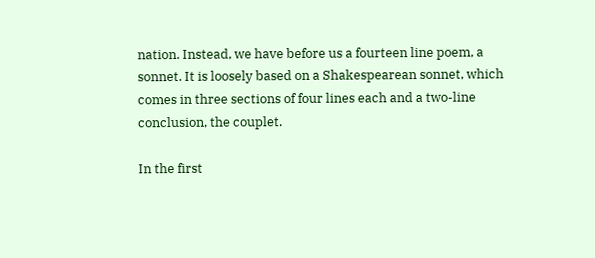nation. Instead, we have before us a fourteen line poem, a sonnet. It is loosely based on a Shakespearean sonnet, which comes in three sections of four lines each and a two-line conclusion, the couplet.

In the first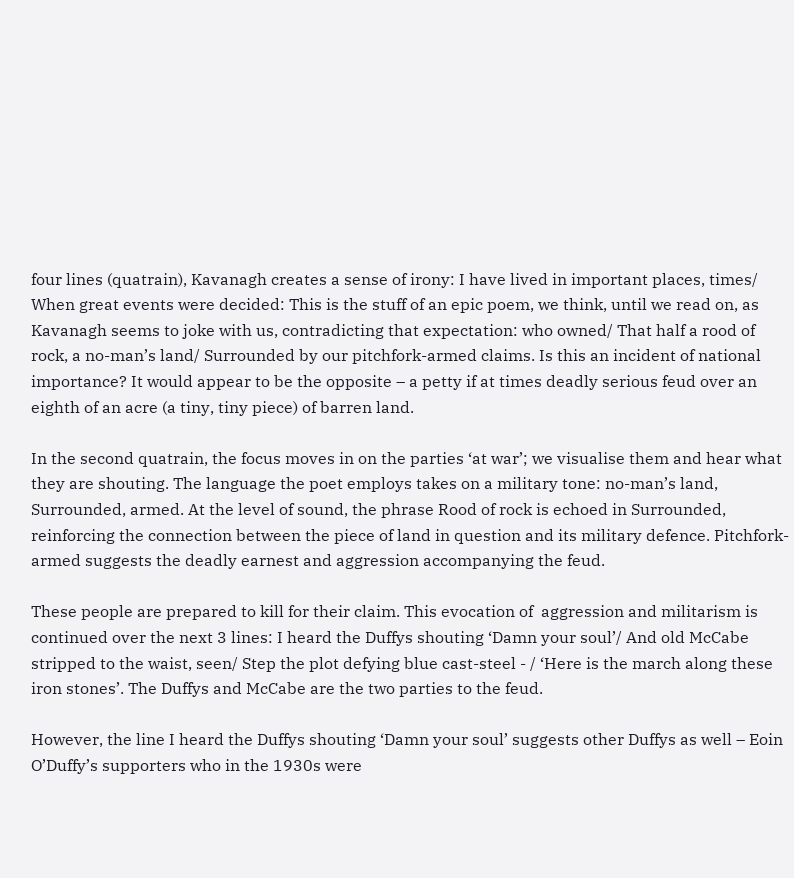four lines (quatrain), Kavanagh creates a sense of irony: I have lived in important places, times/ When great events were decided: This is the stuff of an epic poem, we think, until we read on, as Kavanagh seems to joke with us, contradicting that expectation: who owned/ That half a rood of rock, a no-man’s land/ Surrounded by our pitchfork-armed claims. Is this an incident of national importance? It would appear to be the opposite – a petty if at times deadly serious feud over an eighth of an acre (a tiny, tiny piece) of barren land.

In the second quatrain, the focus moves in on the parties ‘at war’; we visualise them and hear what they are shouting. The language the poet employs takes on a military tone: no-man’s land, Surrounded, armed. At the level of sound, the phrase Rood of rock is echoed in Surrounded, reinforcing the connection between the piece of land in question and its military defence. Pitchfork-armed suggests the deadly earnest and aggression accompanying the feud.

These people are prepared to kill for their claim. This evocation of  aggression and militarism is continued over the next 3 lines: I heard the Duffys shouting ‘Damn your soul’/ And old McCabe stripped to the waist, seen/ Step the plot defying blue cast-steel - / ‘Here is the march along these iron stones’. The Duffys and McCabe are the two parties to the feud.

However, the line I heard the Duffys shouting ‘Damn your soul’ suggests other Duffys as well – Eoin O’Duffy’s supporters who in the 1930s were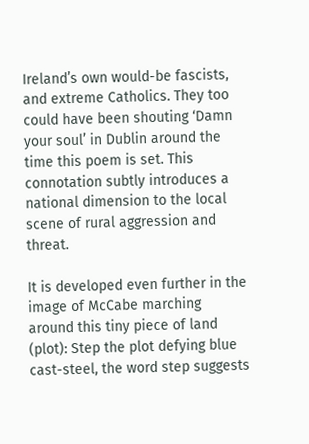Ireland’s own would-be fascists, and extreme Catholics. They too could have been shouting ‘Damn your soul’ in Dublin around the time this poem is set. This connotation subtly introduces a national dimension to the local scene of rural aggression and threat.

It is developed even further in the image of McCabe marching around this tiny piece of land (plot): Step the plot defying blue cast-steel, the word step suggests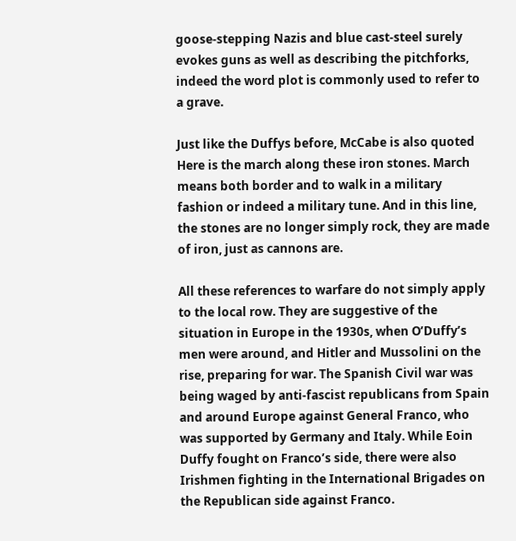goose-stepping Nazis and blue cast-steel surely evokes guns as well as describing the pitchforks, indeed the word plot is commonly used to refer to a grave.

Just like the Duffys before, McCabe is also quoted Here is the march along these iron stones. March means both border and to walk in a military fashion or indeed a military tune. And in this line, the stones are no longer simply rock, they are made of iron, just as cannons are.

All these references to warfare do not simply apply to the local row. They are suggestive of the situation in Europe in the 1930s, when O’Duffy’s men were around, and Hitler and Mussolini on the rise, preparing for war. The Spanish Civil war was being waged by anti-fascist republicans from Spain and around Europe against General Franco, who was supported by Germany and Italy. While Eoin Duffy fought on Franco’s side, there were also Irishmen fighting in the International Brigades on the Republican side against Franco.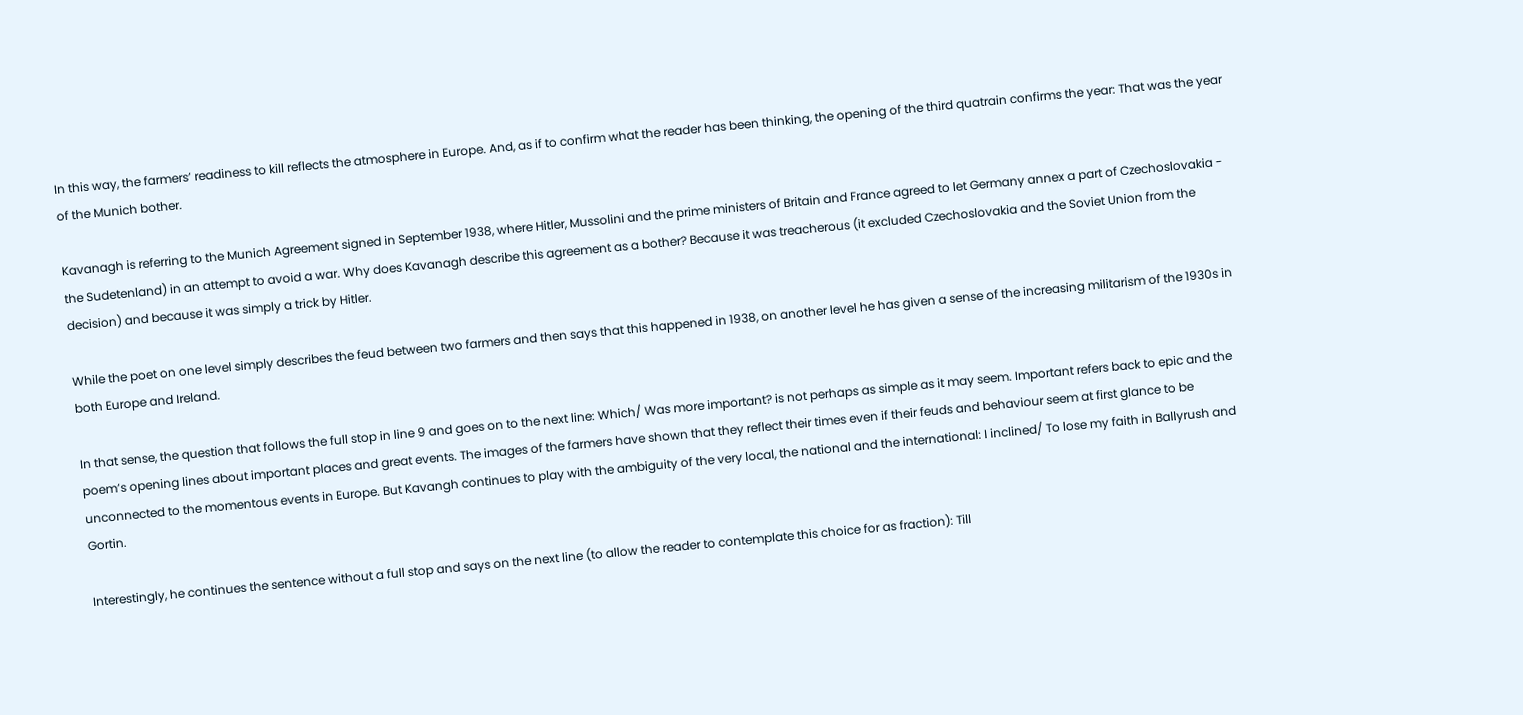In this way, the farmers’ readiness to kill reflects the atmosphere in Europe. And, as if to confirm what the reader has been thinking, the opening of the third quatrain confirms the year: That was the year of the Munich bother.

Kavanagh is referring to the Munich Agreement signed in September 1938, where Hitler, Mussolini and the prime ministers of Britain and France agreed to let Germany annex a part of Czechoslovakia - the Sudetenland) in an attempt to avoid a war. Why does Kavanagh describe this agreement as a bother? Because it was treacherous (it excluded Czechoslovakia and the Soviet Union from the decision) and because it was simply a trick by Hitler.

While the poet on one level simply describes the feud between two farmers and then says that this happened in 1938, on another level he has given a sense of the increasing militarism of the 1930s in both Europe and Ireland.

In that sense, the question that follows the full stop in line 9 and goes on to the next line: Which/ Was more important? is not perhaps as simple as it may seem. Important refers back to epic and the poem’s opening lines about important places and great events. The images of the farmers have shown that they reflect their times even if their feuds and behaviour seem at first glance to be unconnected to the momentous events in Europe. But Kavangh continues to play with the ambiguity of the very local, the national and the international: I inclined/ To lose my faith in Ballyrush and Gortin.

Interestingly, he continues the sentence without a full stop and says on the next line (to allow the reader to contemplate this choice for as fraction): Till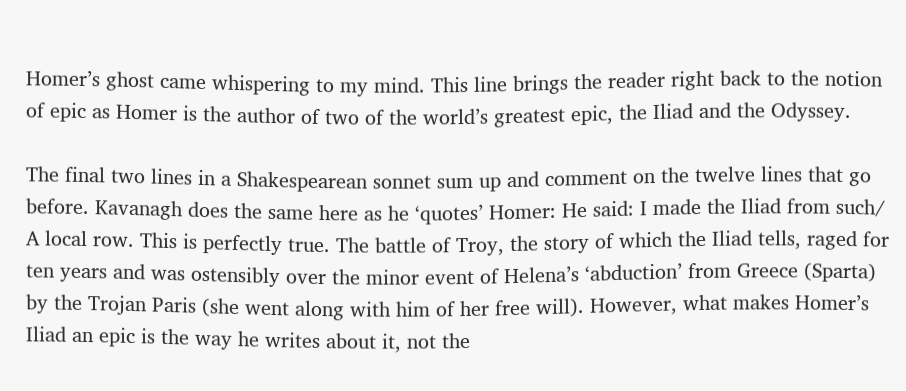Homer’s ghost came whispering to my mind. This line brings the reader right back to the notion of epic as Homer is the author of two of the world’s greatest epic, the Iliad and the Odyssey.

The final two lines in a Shakespearean sonnet sum up and comment on the twelve lines that go before. Kavanagh does the same here as he ‘quotes’ Homer: He said: I made the Iliad from such/ A local row. This is perfectly true. The battle of Troy, the story of which the Iliad tells, raged for ten years and was ostensibly over the minor event of Helena’s ‘abduction’ from Greece (Sparta) by the Trojan Paris (she went along with him of her free will). However, what makes Homer’s Iliad an epic is the way he writes about it, not the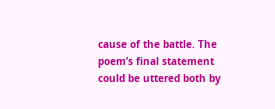cause of the battle. The poem’s final statement could be uttered both by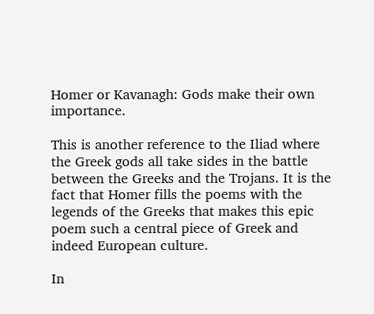Homer or Kavanagh: Gods make their own importance.

This is another reference to the Iliad where the Greek gods all take sides in the battle between the Greeks and the Trojans. It is the fact that Homer fills the poems with the legends of the Greeks that makes this epic poem such a central piece of Greek and indeed European culture.

In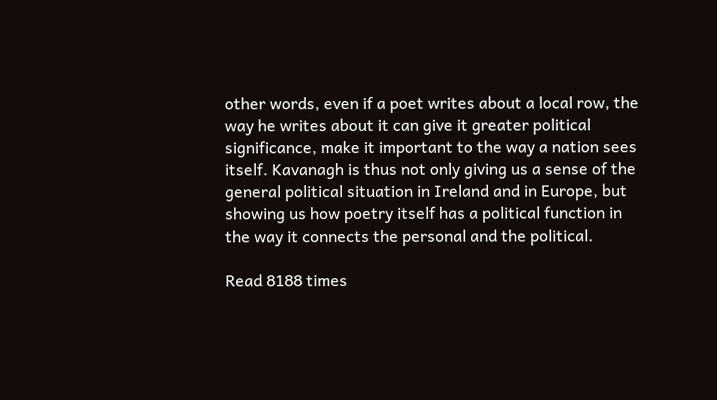other words, even if a poet writes about a local row, the way he writes about it can give it greater political significance, make it important to the way a nation sees itself. Kavanagh is thus not only giving us a sense of the general political situation in Ireland and in Europe, but showing us how poetry itself has a political function in the way it connects the personal and the political.

Read 8188 times